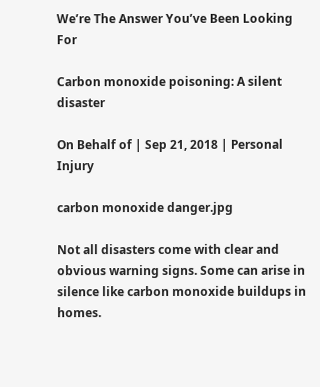We’re The Answer You’ve Been Looking For

Carbon monoxide poisoning: A silent disaster

On Behalf of | Sep 21, 2018 | Personal Injury

carbon monoxide danger.jpg

Not all disasters come with clear and obvious warning signs. Some can arise in silence like carbon monoxide buildups in homes.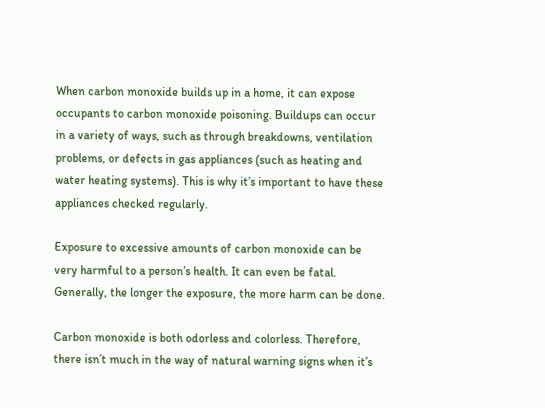When carbon monoxide builds up in a home, it can expose occupants to carbon monoxide poisoning. Buildups can occur in a variety of ways, such as through breakdowns, ventilation problems, or defects in gas appliances (such as heating and water heating systems). This is why it’s important to have these appliances checked regularly.

Exposure to excessive amounts of carbon monoxide can be very harmful to a person’s health. It can even be fatal. Generally, the longer the exposure, the more harm can be done.

Carbon monoxide is both odorless and colorless. Therefore, there isn’t much in the way of natural warning signs when it’s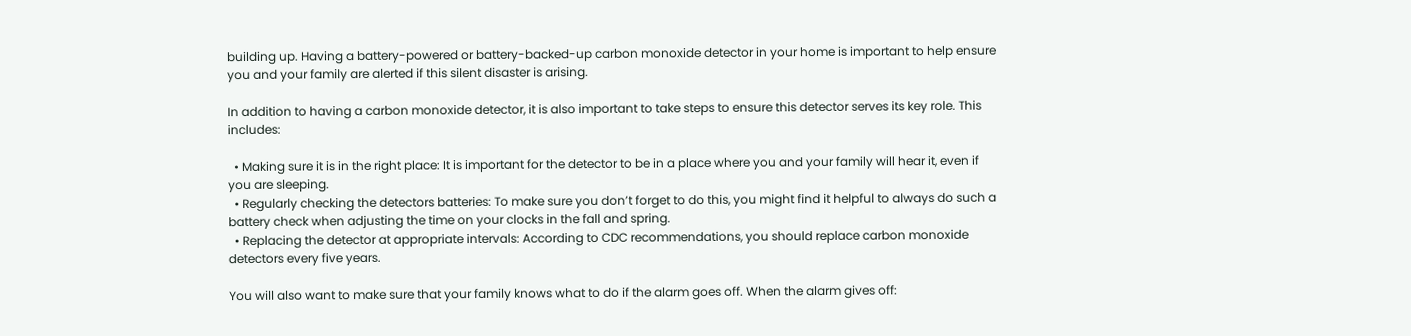building up. Having a battery-powered or battery-backed-up carbon monoxide detector in your home is important to help ensure you and your family are alerted if this silent disaster is arising.

In addition to having a carbon monoxide detector, it is also important to take steps to ensure this detector serves its key role. This includes:

  • Making sure it is in the right place: It is important for the detector to be in a place where you and your family will hear it, even if you are sleeping.
  • Regularly checking the detectors batteries: To make sure you don’t forget to do this, you might find it helpful to always do such a battery check when adjusting the time on your clocks in the fall and spring.
  • Replacing the detector at appropriate intervals: According to CDC recommendations, you should replace carbon monoxide detectors every five years.

You will also want to make sure that your family knows what to do if the alarm goes off. When the alarm gives off: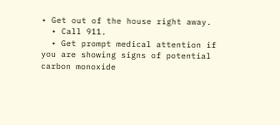• Get out of the house right away.
  • Call 911.
  • Get prompt medical attention if you are showing signs of potential carbon monoxide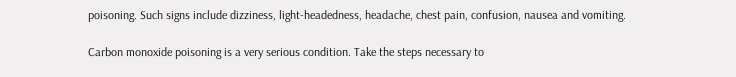poisoning. Such signs include dizziness, light-headedness, headache, chest pain, confusion, nausea and vomiting.

Carbon monoxide poisoning is a very serious condition. Take the steps necessary to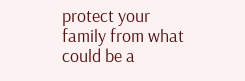protect your family from what could be a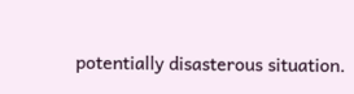potentially disasterous situation.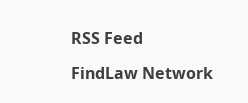RSS Feed

FindLaw Network